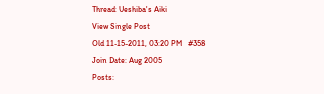Thread: Ueshiba's Aiki
View Single Post
Old 11-15-2011, 03:20 PM   #358
Join Date: Aug 2005
Posts: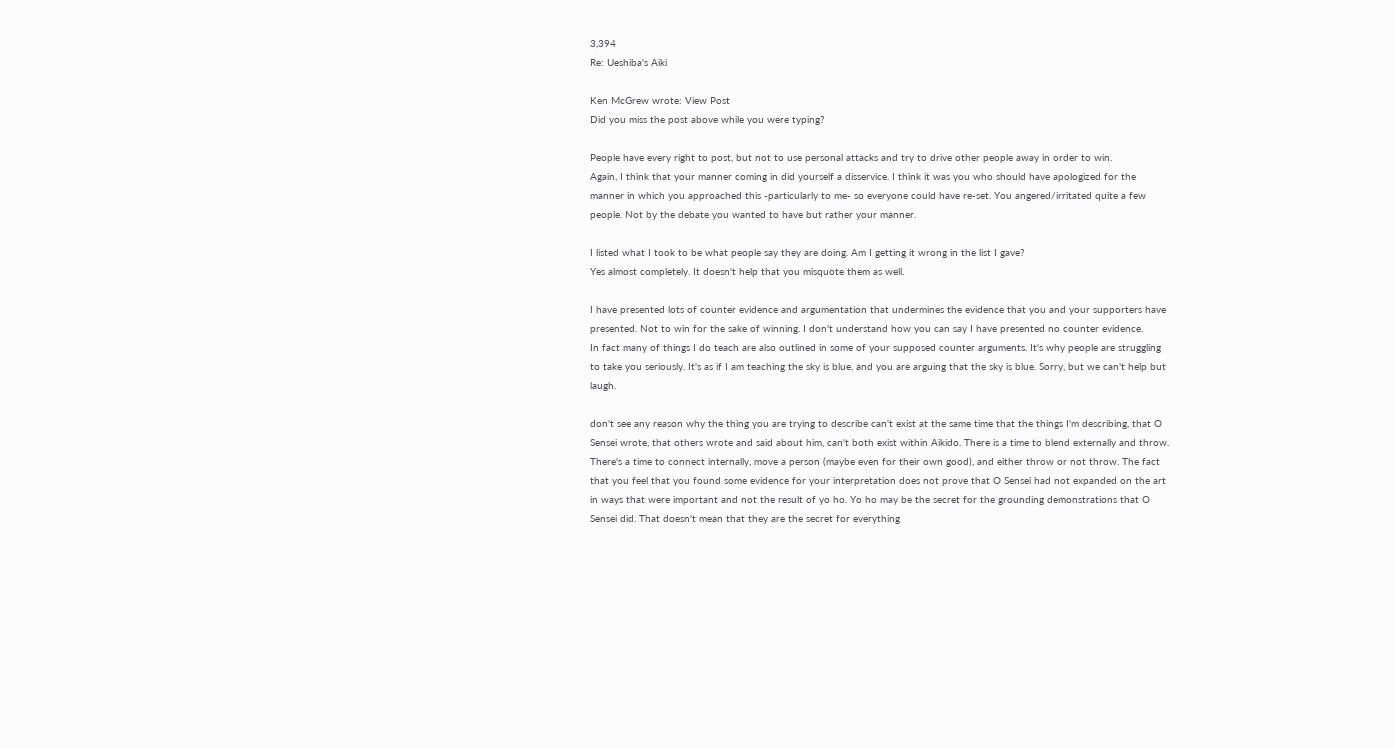3,394
Re: Ueshiba's Aiki

Ken McGrew wrote: View Post
Did you miss the post above while you were typing?

People have every right to post, but not to use personal attacks and try to drive other people away in order to win.
Again, I think that your manner coming in did yourself a disservice. I think it was you who should have apologized for the manner in which you approached this -particularly to me- so everyone could have re-set. You angered/irritated quite a few people. Not by the debate you wanted to have but rather your manner.

I listed what I took to be what people say they are doing. Am I getting it wrong in the list I gave?
Yes almost completely. It doesn't help that you misquote them as well.

I have presented lots of counter evidence and argumentation that undermines the evidence that you and your supporters have presented. Not to win for the sake of winning. I don't understand how you can say I have presented no counter evidence.
In fact many of things I do teach are also outlined in some of your supposed counter arguments. It's why people are struggling to take you seriously. It's as if I am teaching the sky is blue, and you are arguing that the sky is blue. Sorry, but we can't help but laugh.

don't see any reason why the thing you are trying to describe can't exist at the same time that the things I'm describing, that O Sensei wrote, that others wrote and said about him, can't both exist within Aikido. There is a time to blend externally and throw. There's a time to connect internally, move a person (maybe even for their own good), and either throw or not throw. The fact that you feel that you found some evidence for your interpretation does not prove that O Sensei had not expanded on the art in ways that were important and not the result of yo ho. Yo ho may be the secret for the grounding demonstrations that O Sensei did. That doesn't mean that they are the secret for everything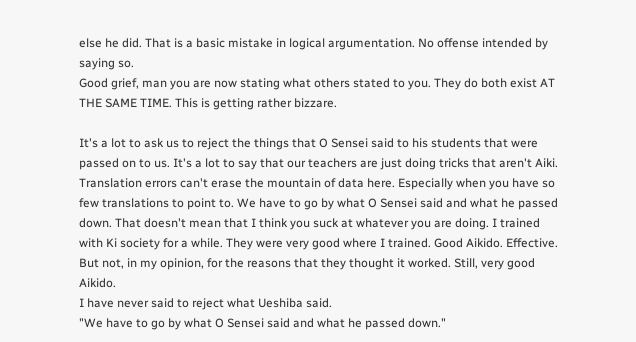else he did. That is a basic mistake in logical argumentation. No offense intended by saying so.
Good grief, man you are now stating what others stated to you. They do both exist AT THE SAME TIME. This is getting rather bizzare.

It's a lot to ask us to reject the things that O Sensei said to his students that were passed on to us. It's a lot to say that our teachers are just doing tricks that aren't Aiki. Translation errors can't erase the mountain of data here. Especially when you have so few translations to point to. We have to go by what O Sensei said and what he passed down. That doesn't mean that I think you suck at whatever you are doing. I trained with Ki society for a while. They were very good where I trained. Good Aikido. Effective. But not, in my opinion, for the reasons that they thought it worked. Still, very good Aikido.
I have never said to reject what Ueshiba said.
"We have to go by what O Sensei said and what he passed down."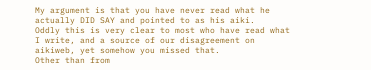My argument is that you have never read what he actually DID SAY and pointed to as his aiki.
Oddly this is very clear to most who have read what I write, and a source of our disagreement on aikiweb, yet somehow you missed that.
Other than from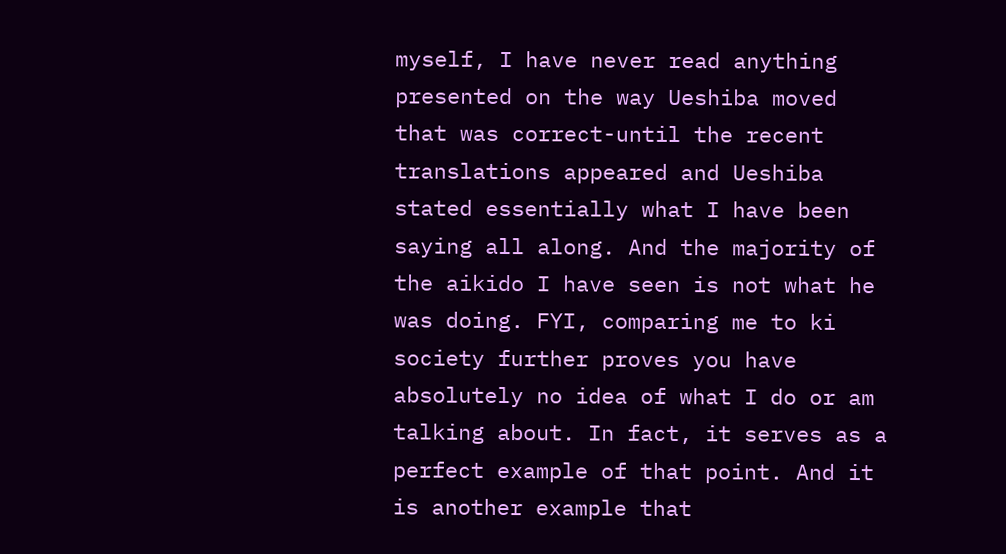myself, I have never read anything presented on the way Ueshiba moved that was correct-until the recent translations appeared and Ueshiba stated essentially what I have been saying all along. And the majority of the aikido I have seen is not what he was doing. FYI, comparing me to ki society further proves you have absolutely no idea of what I do or am talking about. In fact, it serves as a perfect example of that point. And it is another example that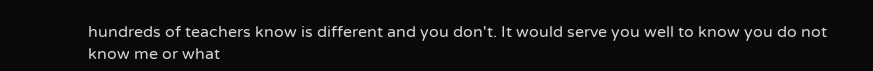hundreds of teachers know is different and you don't. It would serve you well to know you do not know me or what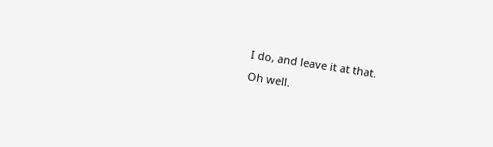I do, and leave it at that.
Oh well.